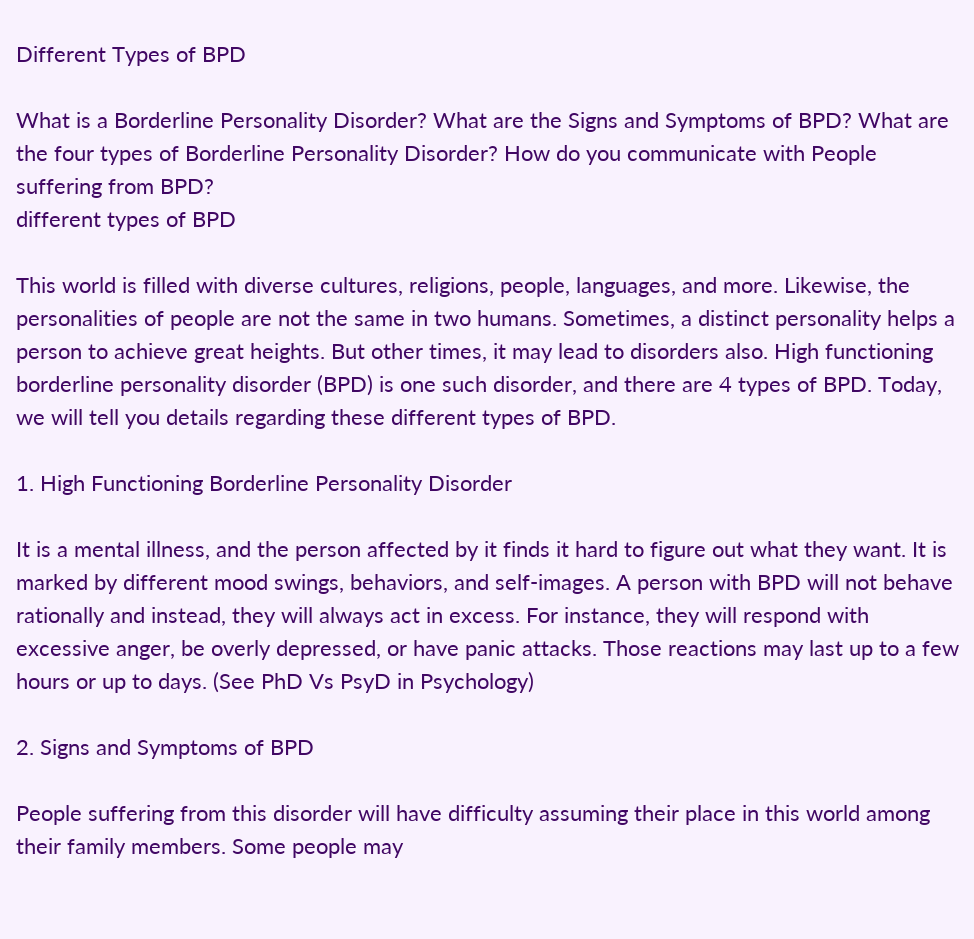Different Types of BPD

What is a Borderline Personality Disorder? What are the Signs and Symptoms of BPD? What are the four types of Borderline Personality Disorder? How do you communicate with People suffering from BPD?
different types of BPD

This world is filled with diverse cultures, religions, people, languages, and more. Likewise, the personalities of people are not the same in two humans. Sometimes, a distinct personality helps a person to achieve great heights. But other times, it may lead to disorders also. High functioning borderline personality disorder (BPD) is one such disorder, and there are 4 types of BPD. Today, we will tell you details regarding these different types of BPD.

1. High Functioning Borderline Personality Disorder

It is a mental illness, and the person affected by it finds it hard to figure out what they want. It is marked by different mood swings, behaviors, and self-images. A person with BPD will not behave rationally and instead, they will always act in excess. For instance, they will respond with excessive anger, be overly depressed, or have panic attacks. Those reactions may last up to a few hours or up to days. (See PhD Vs PsyD in Psychology)

2. Signs and Symptoms of BPD

People suffering from this disorder will have difficulty assuming their place in this world among their family members. Some people may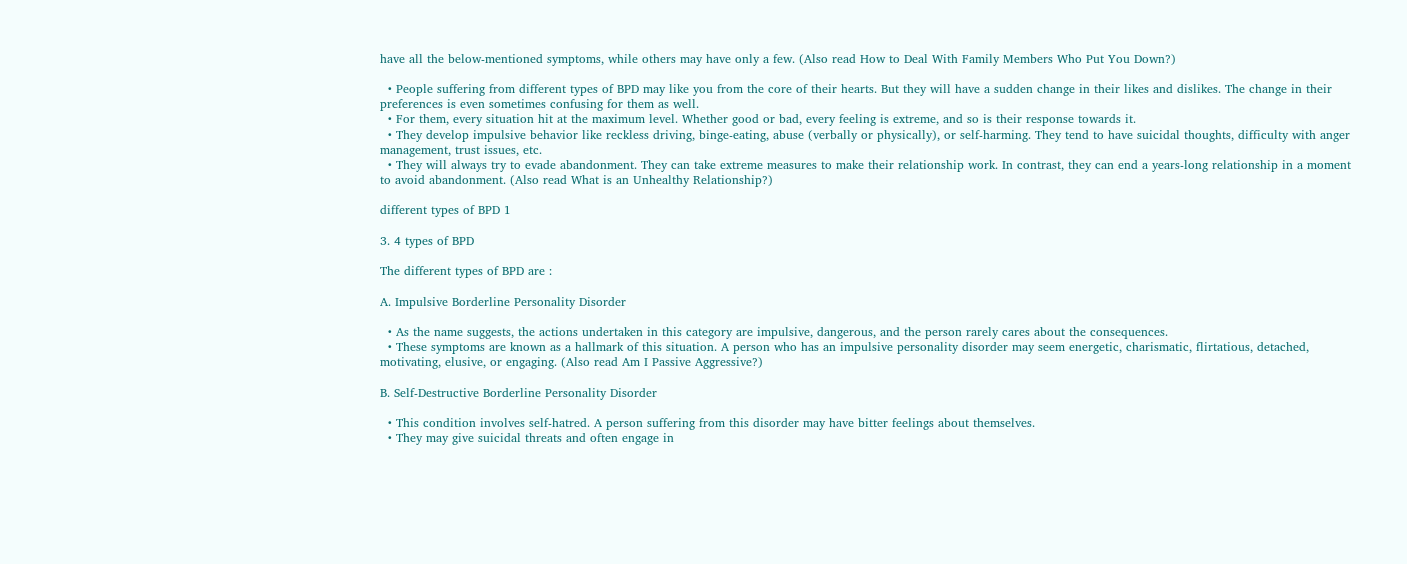have all the below-mentioned symptoms, while others may have only a few. (Also read How to Deal With Family Members Who Put You Down?)

  • People suffering from different types of BPD may like you from the core of their hearts. But they will have a sudden change in their likes and dislikes. The change in their preferences is even sometimes confusing for them as well.
  • For them, every situation hit at the maximum level. Whether good or bad, every feeling is extreme, and so is their response towards it.
  • They develop impulsive behavior like reckless driving, binge-eating, abuse (verbally or physically), or self-harming. They tend to have suicidal thoughts, difficulty with anger management, trust issues, etc.
  • They will always try to evade abandonment. They can take extreme measures to make their relationship work. In contrast, they can end a years-long relationship in a moment to avoid abandonment. (Also read What is an Unhealthy Relationship?)

different types of BPD 1

3. 4 types of BPD

The different types of BPD are :

A. Impulsive Borderline Personality Disorder

  • As the name suggests, the actions undertaken in this category are impulsive, dangerous, and the person rarely cares about the consequences.
  • These symptoms are known as a hallmark of this situation. A person who has an impulsive personality disorder may seem energetic, charismatic, flirtatious, detached, motivating, elusive, or engaging. (Also read Am I Passive Aggressive?)

B. Self-Destructive Borderline Personality Disorder

  • This condition involves self-hatred. A person suffering from this disorder may have bitter feelings about themselves.
  • They may give suicidal threats and often engage in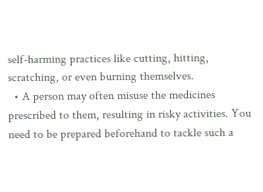self-harming practices like cutting, hitting, scratching, or even burning themselves.
  • A person may often misuse the medicines prescribed to them, resulting in risky activities. You need to be prepared beforehand to tackle such a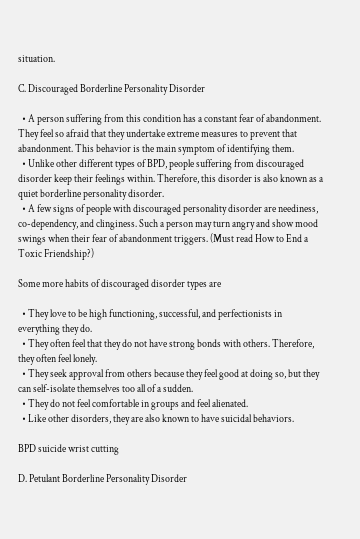situation.

C. Discouraged Borderline Personality Disorder

  • A person suffering from this condition has a constant fear of abandonment. They feel so afraid that they undertake extreme measures to prevent that abandonment. This behavior is the main symptom of identifying them.
  • Unlike other different types of BPD, people suffering from discouraged disorder keep their feelings within. Therefore, this disorder is also known as a quiet borderline personality disorder.
  • A few signs of people with discouraged personality disorder are neediness, co-dependency, and clinginess. Such a person may turn angry and show mood swings when their fear of abandonment triggers. (Must read How to End a Toxic Friendship?)

Some more habits of discouraged disorder types are

  • They love to be high functioning, successful, and perfectionists in everything they do.
  • They often feel that they do not have strong bonds with others. Therefore, they often feel lonely.
  • They seek approval from others because they feel good at doing so, but they can self-isolate themselves too all of a sudden.
  • They do not feel comfortable in groups and feel alienated.
  • Like other disorders, they are also known to have suicidal behaviors.

BPD suicide wrist cutting

D. Petulant Borderline Personality Disorder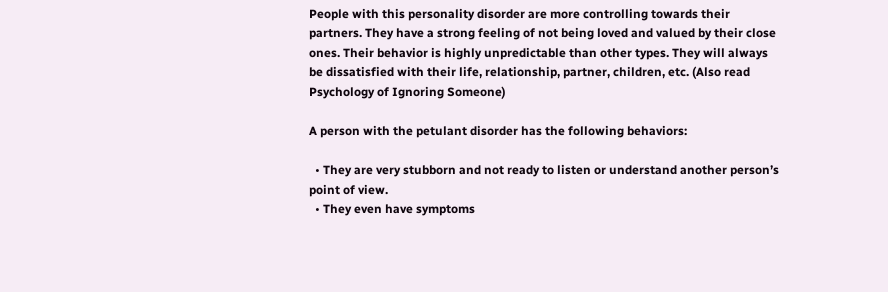People with this personality disorder are more controlling towards their partners. They have a strong feeling of not being loved and valued by their close ones. Their behavior is highly unpredictable than other types. They will always be dissatisfied with their life, relationship, partner, children, etc. (Also read Psychology of Ignoring Someone)

A person with the petulant disorder has the following behaviors:

  • They are very stubborn and not ready to listen or understand another person’s point of view.
  • They even have symptoms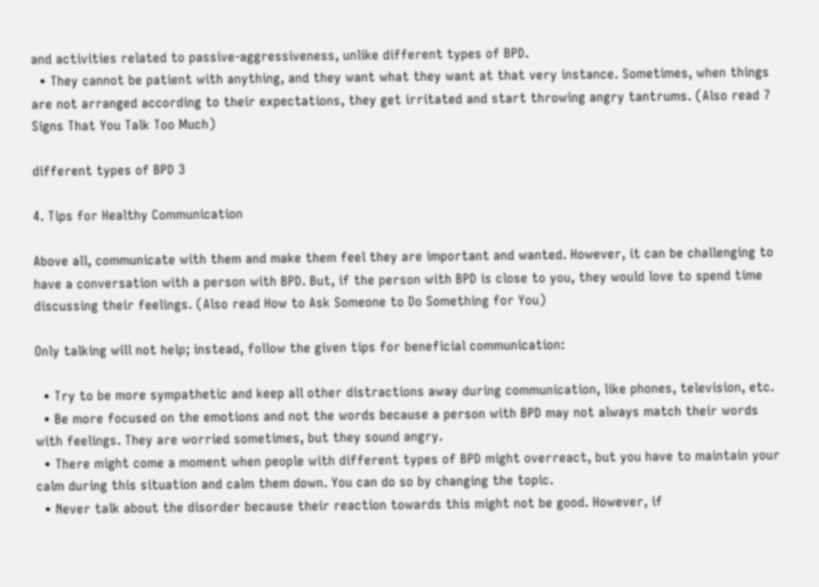and activities related to passive-aggressiveness, unlike different types of BPD.
  • They cannot be patient with anything, and they want what they want at that very instance. Sometimes, when things are not arranged according to their expectations, they get irritated and start throwing angry tantrums. (Also read 7 Signs That You Talk Too Much)

different types of BPD 3

4. Tips for Healthy Communication

Above all, communicate with them and make them feel they are important and wanted. However, it can be challenging to have a conversation with a person with BPD. But, if the person with BPD is close to you, they would love to spend time discussing their feelings. (Also read How to Ask Someone to Do Something for You)

Only talking will not help; instead, follow the given tips for beneficial communication:

  • Try to be more sympathetic and keep all other distractions away during communication, like phones, television, etc.
  • Be more focused on the emotions and not the words because a person with BPD may not always match their words with feelings. They are worried sometimes, but they sound angry.
  • There might come a moment when people with different types of BPD might overreact, but you have to maintain your calm during this situation and calm them down. You can do so by changing the topic.
  • Never talk about the disorder because their reaction towards this might not be good. However, if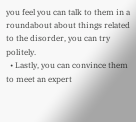you feel you can talk to them in a roundabout about things related to the disorder, you can try politely.
  • Lastly, you can convince them to meet an expert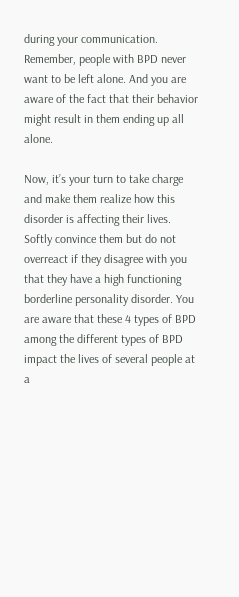during your communication. Remember, people with BPD never want to be left alone. And you are aware of the fact that their behavior might result in them ending up all alone.

Now, it’s your turn to take charge and make them realize how this disorder is affecting their lives. Softly convince them but do not overreact if they disagree with you that they have a high functioning borderline personality disorder. You are aware that these 4 types of BPD among the different types of BPD impact the lives of several people at a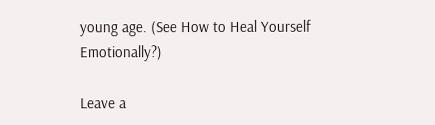young age. (See How to Heal Yourself Emotionally?)

Leave a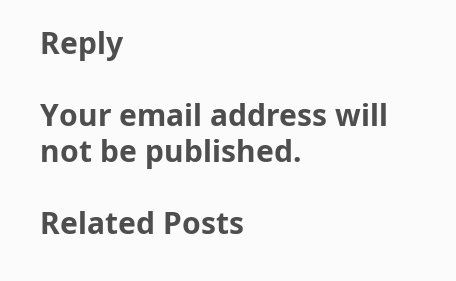Reply

Your email address will not be published.

Related Posts